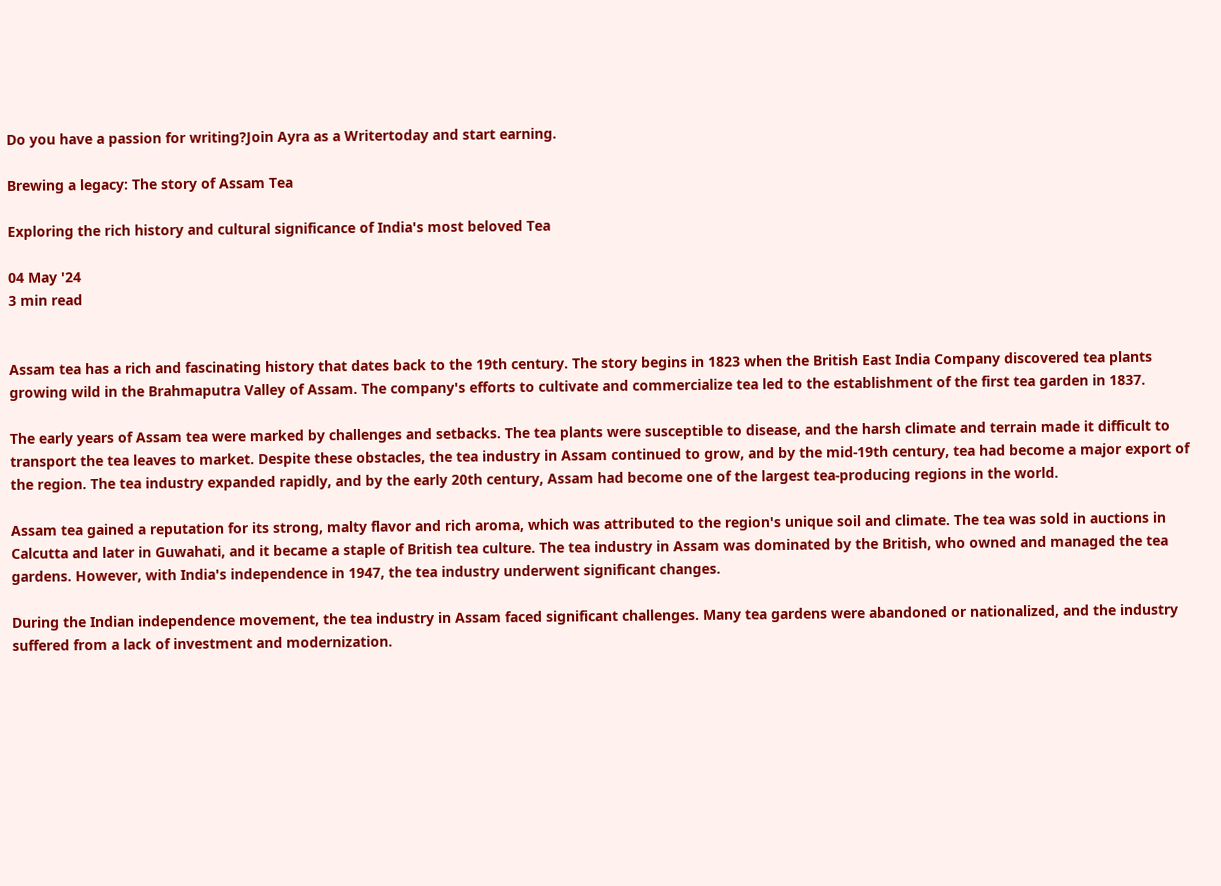Do you have a passion for writing?Join Ayra as a Writertoday and start earning.

Brewing a legacy: The story of Assam Tea

Exploring the rich history and cultural significance of India's most beloved Tea

04 May '24
3 min read


Assam tea has a rich and fascinating history that dates back to the 19th century. The story begins in 1823 when the British East India Company discovered tea plants growing wild in the Brahmaputra Valley of Assam. The company's efforts to cultivate and commercialize tea led to the establishment of the first tea garden in 1837.

The early years of Assam tea were marked by challenges and setbacks. The tea plants were susceptible to disease, and the harsh climate and terrain made it difficult to transport the tea leaves to market. Despite these obstacles, the tea industry in Assam continued to grow, and by the mid-19th century, tea had become a major export of the region. The tea industry expanded rapidly, and by the early 20th century, Assam had become one of the largest tea-producing regions in the world.

Assam tea gained a reputation for its strong, malty flavor and rich aroma, which was attributed to the region's unique soil and climate. The tea was sold in auctions in Calcutta and later in Guwahati, and it became a staple of British tea culture. The tea industry in Assam was dominated by the British, who owned and managed the tea gardens. However, with India's independence in 1947, the tea industry underwent significant changes.

During the Indian independence movement, the tea industry in Assam faced significant challenges. Many tea gardens were abandoned or nationalized, and the industry suffered from a lack of investment and modernization.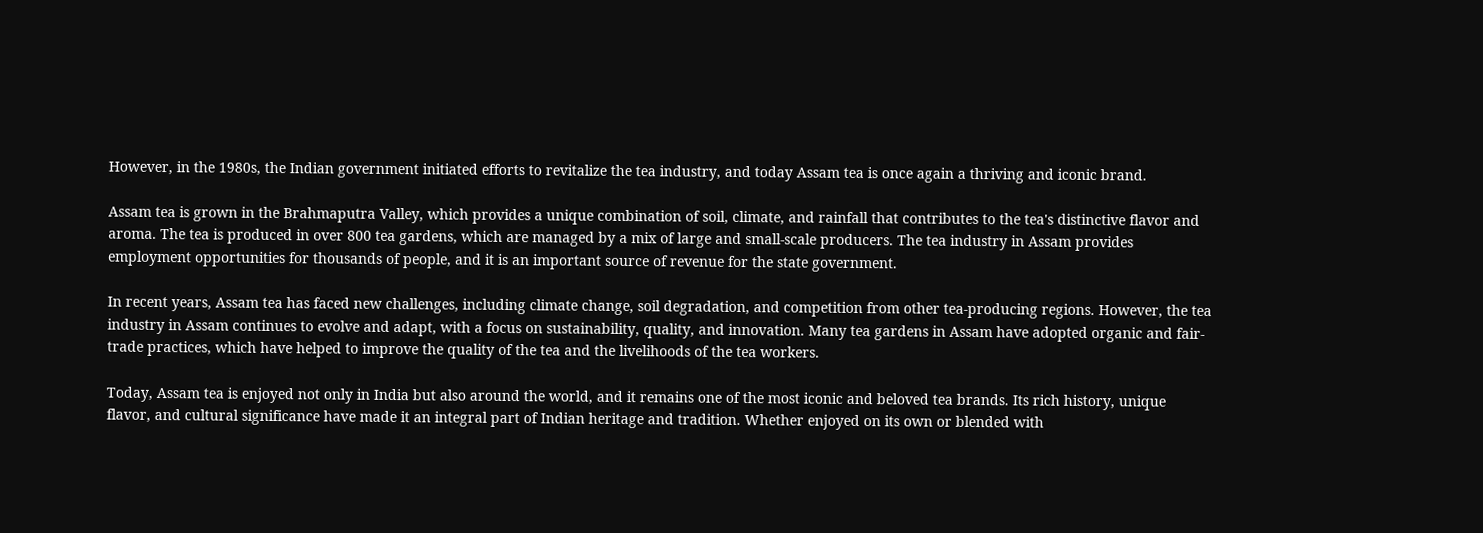However, in the 1980s, the Indian government initiated efforts to revitalize the tea industry, and today Assam tea is once again a thriving and iconic brand.

Assam tea is grown in the Brahmaputra Valley, which provides a unique combination of soil, climate, and rainfall that contributes to the tea's distinctive flavor and aroma. The tea is produced in over 800 tea gardens, which are managed by a mix of large and small-scale producers. The tea industry in Assam provides employment opportunities for thousands of people, and it is an important source of revenue for the state government.

In recent years, Assam tea has faced new challenges, including climate change, soil degradation, and competition from other tea-producing regions. However, the tea industry in Assam continues to evolve and adapt, with a focus on sustainability, quality, and innovation. Many tea gardens in Assam have adopted organic and fair-trade practices, which have helped to improve the quality of the tea and the livelihoods of the tea workers.

Today, Assam tea is enjoyed not only in India but also around the world, and it remains one of the most iconic and beloved tea brands. Its rich history, unique flavor, and cultural significance have made it an integral part of Indian heritage and tradition. Whether enjoyed on its own or blended with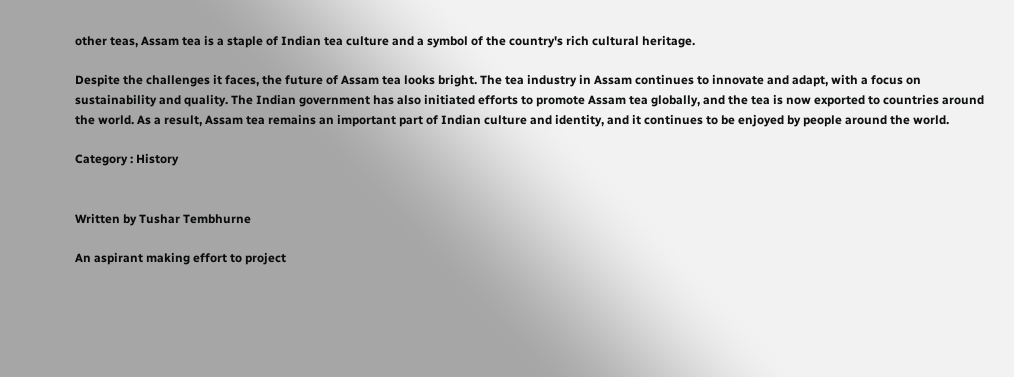other teas, Assam tea is a staple of Indian tea culture and a symbol of the country's rich cultural heritage.

Despite the challenges it faces, the future of Assam tea looks bright. The tea industry in Assam continues to innovate and adapt, with a focus on sustainability and quality. The Indian government has also initiated efforts to promote Assam tea globally, and the tea is now exported to countries around the world. As a result, Assam tea remains an important part of Indian culture and identity, and it continues to be enjoyed by people around the world.

Category : History


Written by Tushar Tembhurne

An aspirant making effort to project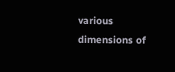various dimensions of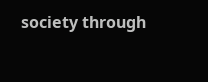society through